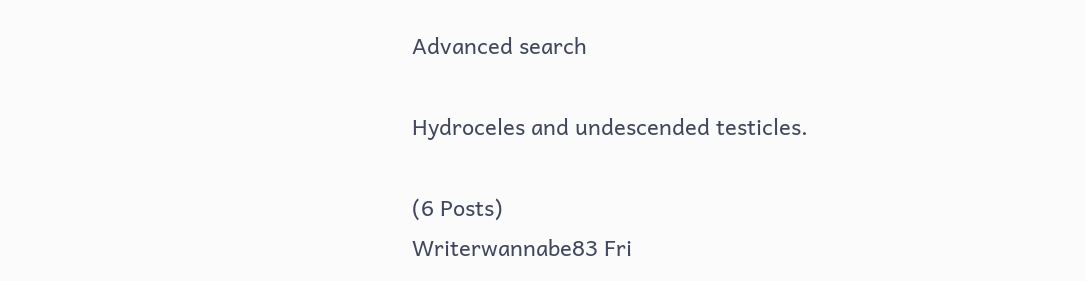Advanced search

Hydroceles and undescended testicles.

(6 Posts)
Writerwannabe83 Fri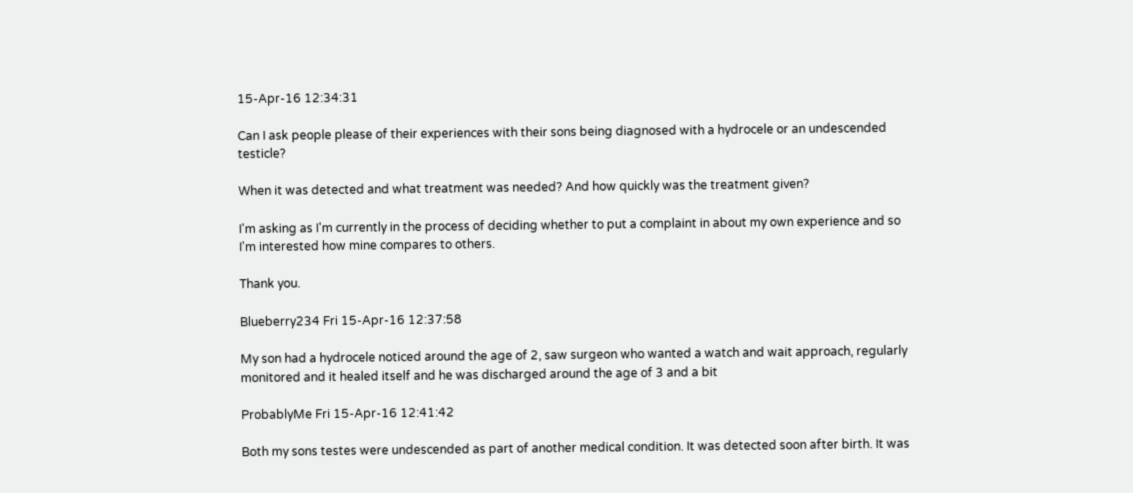15-Apr-16 12:34:31

Can I ask people please of their experiences with their sons being diagnosed with a hydrocele or an undescended testicle?

When it was detected and what treatment was needed? And how quickly was the treatment given?

I'm asking as I'm currently in the process of deciding whether to put a complaint in about my own experience and so I'm interested how mine compares to others.

Thank you.

Blueberry234 Fri 15-Apr-16 12:37:58

My son had a hydrocele noticed around the age of 2, saw surgeon who wanted a watch and wait approach, regularly monitored and it healed itself and he was discharged around the age of 3 and a bit

ProbablyMe Fri 15-Apr-16 12:41:42

Both my sons testes were undescended as part of another medical condition. It was detected soon after birth. It was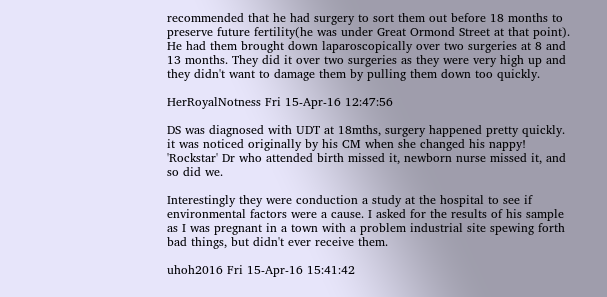recommended that he had surgery to sort them out before 18 months to preserve future fertility(he was under Great Ormond Street at that point). He had them brought down laparoscopically over two surgeries at 8 and 13 months. They did it over two surgeries as they were very high up and they didn't want to damage them by pulling them down too quickly.

HerRoyalNotness Fri 15-Apr-16 12:47:56

DS was diagnosed with UDT at 18mths, surgery happened pretty quickly. it was noticed originally by his CM when she changed his nappy! 'Rockstar' Dr who attended birth missed it, newborn nurse missed it, and so did we.

Interestingly they were conduction a study at the hospital to see if environmental factors were a cause. I asked for the results of his sample as I was pregnant in a town with a problem industrial site spewing forth bad things, but didn't ever receive them.

uhoh2016 Fri 15-Apr-16 15:41:42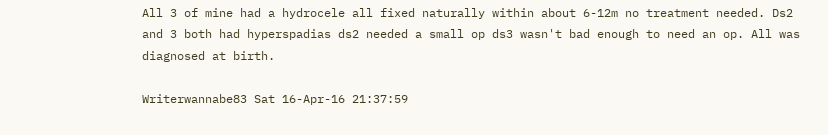All 3 of mine had a hydrocele all fixed naturally within about 6-12m no treatment needed. Ds2 and 3 both had hyperspadias ds2 needed a small op ds3 wasn't bad enough to need an op. All was diagnosed at birth.

Writerwannabe83 Sat 16-Apr-16 21:37:59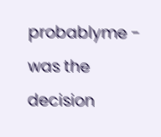probablyme - was the decision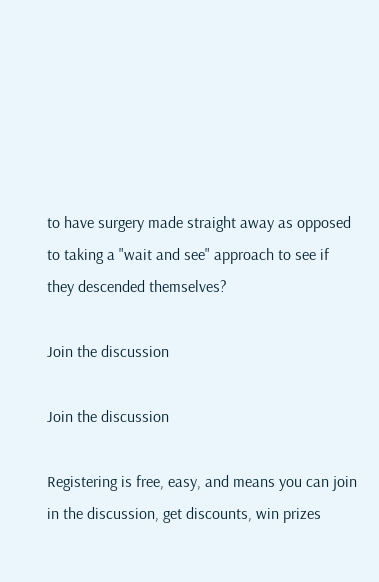to have surgery made straight away as opposed to taking a "wait and see" approach to see if they descended themselves?

Join the discussion

Join the discussion

Registering is free, easy, and means you can join in the discussion, get discounts, win prizes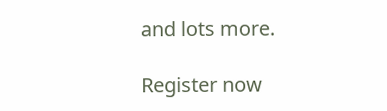and lots more.

Register now